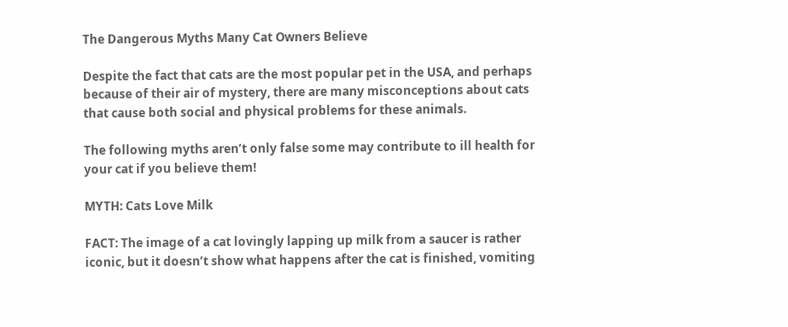The Dangerous Myths Many Cat Owners Believe

Despite the fact that cats are the most popular pet in the USA, and perhaps because of their air of mystery, there are many misconceptions about cats that cause both social and physical problems for these animals.

The following myths aren’t only false some may contribute to ill health for your cat if you believe them!

MYTH: Cats Love Milk

FACT: The image of a cat lovingly lapping up milk from a saucer is rather iconic, but it doesn’t show what happens after the cat is finished, vomiting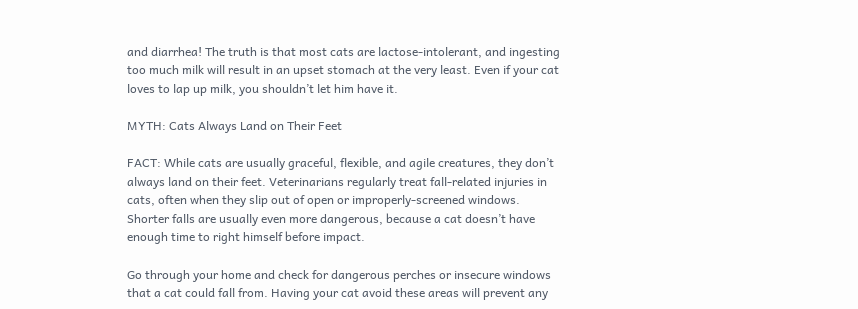and diarrhea! The truth is that most cats are lactose-intolerant, and ingesting too much milk will result in an upset stomach at the very least. Even if your cat loves to lap up milk, you shouldn’t let him have it.

MYTH: Cats Always Land on Their Feet

FACT: While cats are usually graceful, flexible, and agile creatures, they don’t always land on their feet. Veterinarians regularly treat fall-related injuries in cats, often when they slip out of open or improperly-screened windows. Shorter falls are usually even more dangerous, because a cat doesn’t have enough time to right himself before impact.

Go through your home and check for dangerous perches or insecure windows that a cat could fall from. Having your cat avoid these areas will prevent any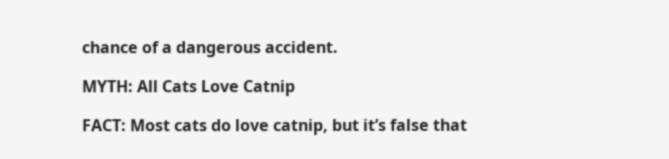chance of a dangerous accident.

MYTH: All Cats Love Catnip

FACT: Most cats do love catnip, but it’s false that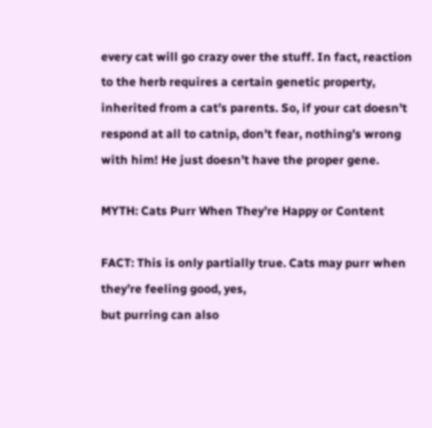every cat will go crazy over the stuff. In fact, reaction to the herb requires a certain genetic property, inherited from a cat’s parents. So, if your cat doesn’t respond at all to catnip, don’t fear, nothing’s wrong with him! He just doesn’t have the proper gene.

MYTH: Cats Purr When They’re Happy or Content

FACT: This is only partially true. Cats may purr when they’re feeling good, yes,
but purring can also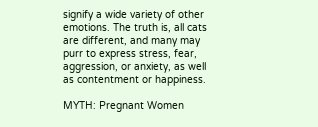signify a wide variety of other emotions. The truth is, all cats are different, and many may purr to express stress, fear, aggression, or anxiety, as well as contentment or happiness.

MYTH: Pregnant Women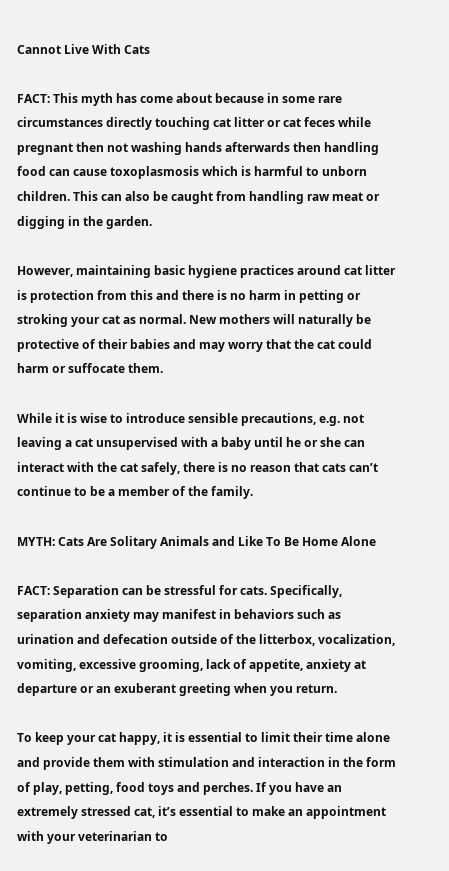Cannot Live With Cats

FACT: This myth has come about because in some rare circumstances directly touching cat litter or cat feces while pregnant then not washing hands afterwards then handling food can cause toxoplasmosis which is harmful to unborn children. This can also be caught from handling raw meat or digging in the garden.

However, maintaining basic hygiene practices around cat litter is protection from this and there is no harm in petting or stroking your cat as normal. New mothers will naturally be protective of their babies and may worry that the cat could harm or suffocate them.

While it is wise to introduce sensible precautions, e.g. not leaving a cat unsupervised with a baby until he or she can interact with the cat safely, there is no reason that cats can’t continue to be a member of the family.

MYTH: Cats Are Solitary Animals and Like To Be Home Alone

FACT: Separation can be stressful for cats. Specifically, separation anxiety may manifest in behaviors such as urination and defecation outside of the litterbox, vocalization, vomiting, excessive grooming, lack of appetite, anxiety at departure or an exuberant greeting when you return.

To keep your cat happy, it is essential to limit their time alone and provide them with stimulation and interaction in the form of play, petting, food toys and perches. If you have an extremely stressed cat, it’s essential to make an appointment with your veterinarian to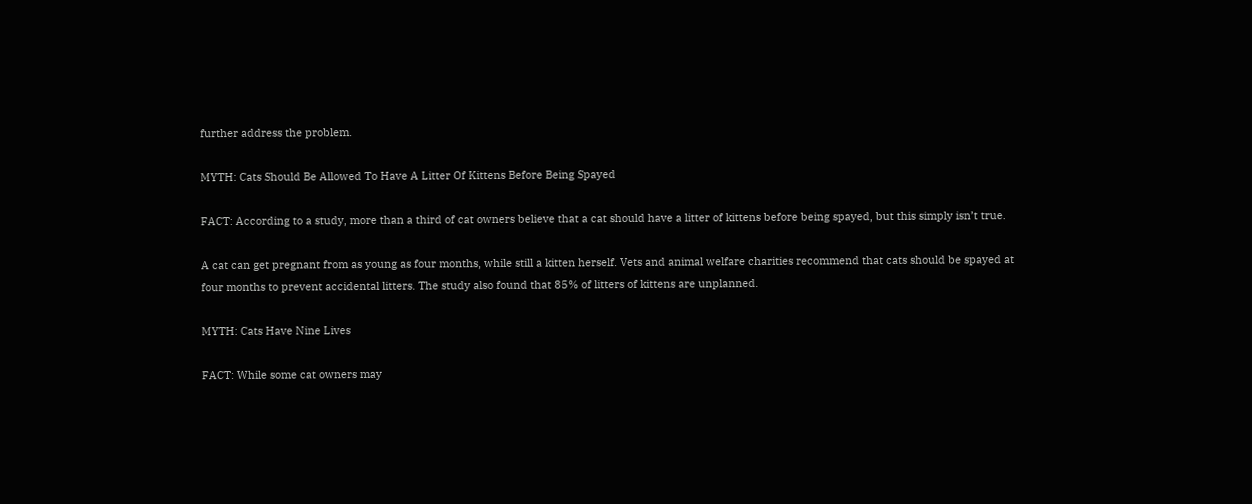further address the problem.

MYTH: Cats Should Be Allowed To Have A Litter Of Kittens Before Being Spayed

FACT: According to a study, more than a third of cat owners believe that a cat should have a litter of kittens before being spayed, but this simply isn’t true.

A cat can get pregnant from as young as four months, while still a kitten herself. Vets and animal welfare charities recommend that cats should be spayed at four months to prevent accidental litters. The study also found that 85% of litters of kittens are unplanned.

MYTH: Cats Have Nine Lives

FACT: While some cat owners may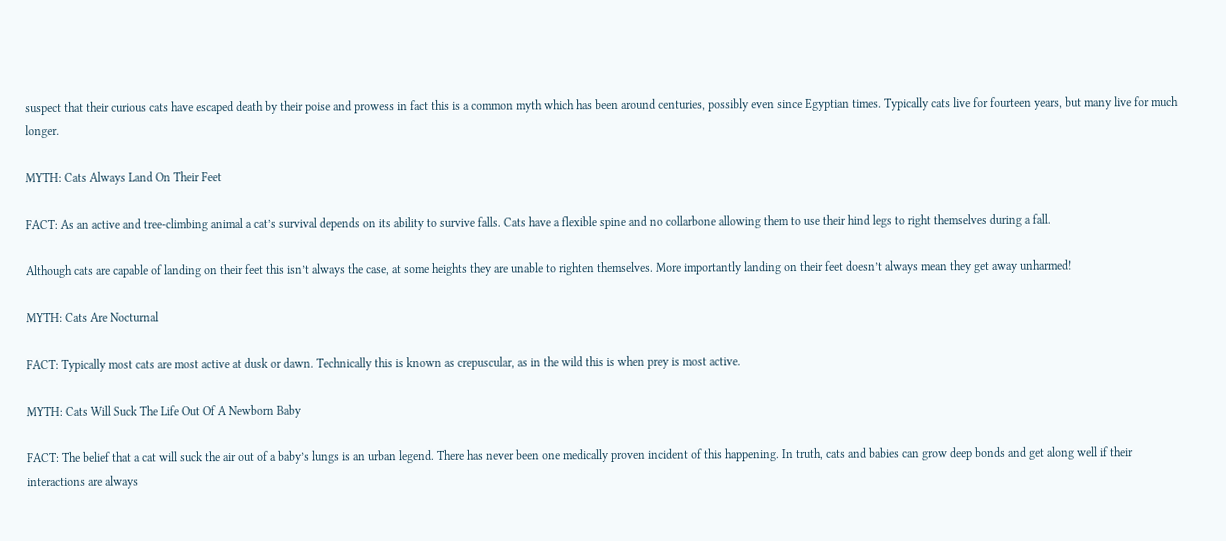suspect that their curious cats have escaped death by their poise and prowess in fact this is a common myth which has been around centuries, possibly even since Egyptian times. Typically cats live for fourteen years, but many live for much longer.

MYTH: Cats Always Land On Their Feet

FACT: As an active and tree-climbing animal a cat’s survival depends on its ability to survive falls. Cats have a flexible spine and no collarbone allowing them to use their hind legs to right themselves during a fall.

Although cats are capable of landing on their feet this isn’t always the case, at some heights they are unable to righten themselves. More importantly landing on their feet doesn’t always mean they get away unharmed!

MYTH: Cats Are Nocturnal

FACT: Typically most cats are most active at dusk or dawn. Technically this is known as crepuscular, as in the wild this is when prey is most active.

MYTH: Cats Will Suck The Life Out Of A Newborn Baby

FACT: The belief that a cat will suck the air out of a baby’s lungs is an urban legend. There has never been one medically proven incident of this happening. In truth, cats and babies can grow deep bonds and get along well if their interactions are always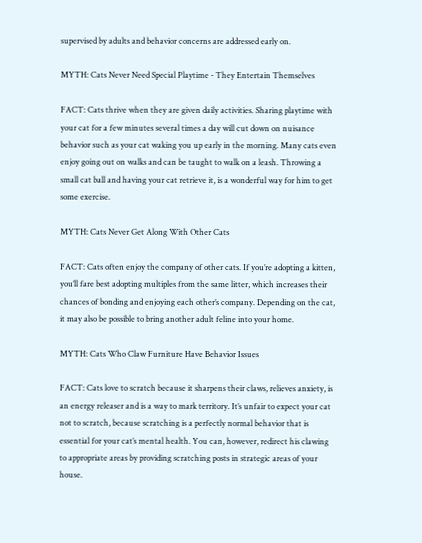supervised by adults and behavior concerns are addressed early on.

MYTH: Cats Never Need Special Playtime - They Entertain Themselves

FACT: Cats thrive when they are given daily activities. Sharing playtime with your cat for a few minutes several times a day will cut down on nuisance behavior such as your cat waking you up early in the morning. Many cats even enjoy going out on walks and can be taught to walk on a leash. Throwing a small cat ball and having your cat retrieve it, is a wonderful way for him to get some exercise.

MYTH: Cats Never Get Along With Other Cats

FACT: Cats often enjoy the company of other cats. If you’re adopting a kitten, you’ll fare best adopting multiples from the same litter, which increases their chances of bonding and enjoying each other’s company. Depending on the cat, it may also be possible to bring another adult feline into your home.

MYTH: Cats Who Claw Furniture Have Behavior Issues

FACT: Cats love to scratch because it sharpens their claws, relieves anxiety, is an energy releaser and is a way to mark territory. It’s unfair to expect your cat not to scratch, because scratching is a perfectly normal behavior that is essential for your cat’s mental health. You can, however, redirect his clawing to appropriate areas by providing scratching posts in strategic areas of your house.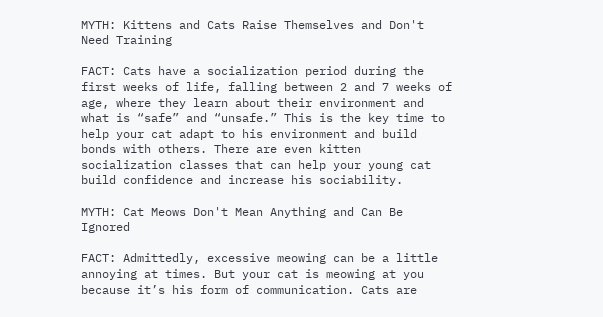MYTH: Kittens and Cats Raise Themselves and Don't Need Training

FACT: Cats have a socialization period during the first weeks of life, falling between 2 and 7 weeks of age, where they learn about their environment and what is “safe” and “unsafe.” This is the key time to help your cat adapt to his environment and build bonds with others. There are even kitten socialization classes that can help your young cat build confidence and increase his sociability.

MYTH: Cat Meows Don't Mean Anything and Can Be Ignored

FACT: Admittedly, excessive meowing can be a little annoying at times. But your cat is meowing at you because it’s his form of communication. Cats are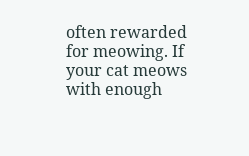often rewarded for meowing. If your cat meows with enough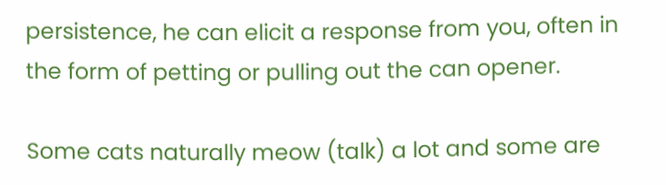persistence, he can elicit a response from you, often in the form of petting or pulling out the can opener.

Some cats naturally meow (talk) a lot and some are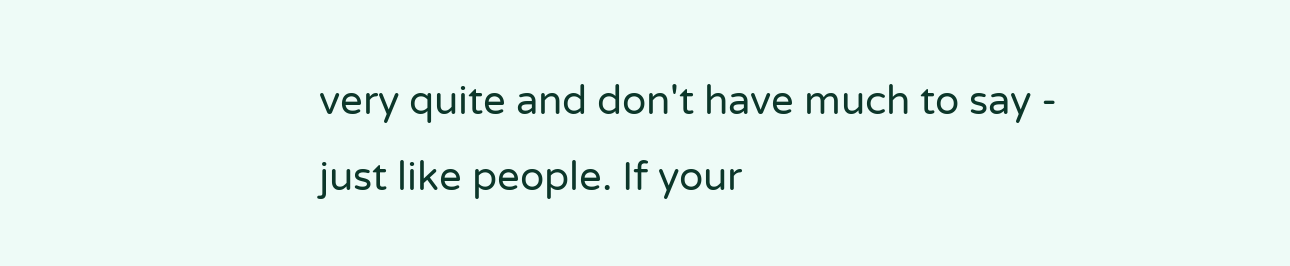very quite and don't have much to say - just like people. If your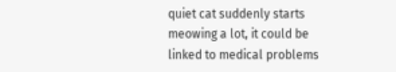quiet cat suddenly starts meowing a lot, it could be linked to medical problems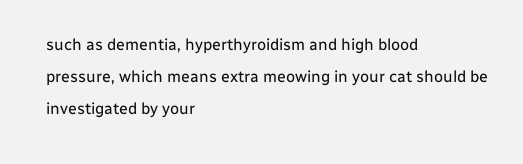such as dementia, hyperthyroidism and high blood pressure, which means extra meowing in your cat should be investigated by your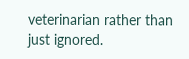veterinarian rather than just ignored.